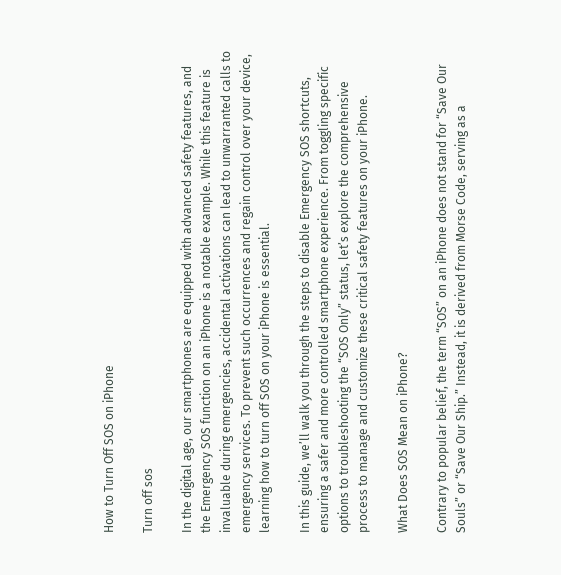How to Turn Off SOS on iPhone

Turn off sos

In the digital age, our smartphones are equipped with advanced safety features, and the Emergency SOS function on an iPhone is a notable example. While this feature is invaluable during emergencies, accidental activations can lead to unwarranted calls to emergency services. To prevent such occurrences and regain control over your device, learning how to turn off SOS on your iPhone is essential.

In this guide, we’ll walk you through the steps to disable Emergency SOS shortcuts, ensuring a safer and more controlled smartphone experience. From toggling specific options to troubleshooting the “SOS Only” status, let’s explore the comprehensive process to manage and customize these critical safety features on your iPhone.

What Does SOS Mean on iPhone?

Contrary to popular belief, the term “SOS” on an iPhone does not stand for “Save Our Souls” or “Save Our Ship.” Instead, it is derived from Morse Code, serving as a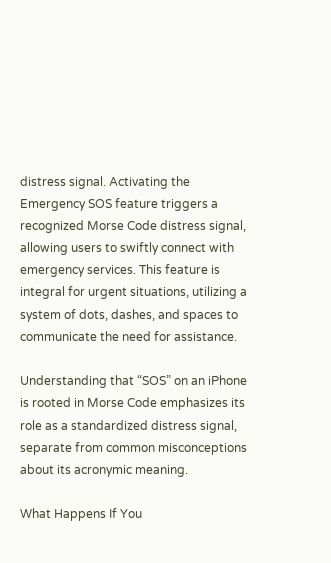distress signal. Activating the Emergency SOS feature triggers a recognized Morse Code distress signal, allowing users to swiftly connect with emergency services. This feature is integral for urgent situations, utilizing a system of dots, dashes, and spaces to communicate the need for assistance.

Understanding that “SOS” on an iPhone is rooted in Morse Code emphasizes its role as a standardized distress signal, separate from common misconceptions about its acronymic meaning.

What Happens If You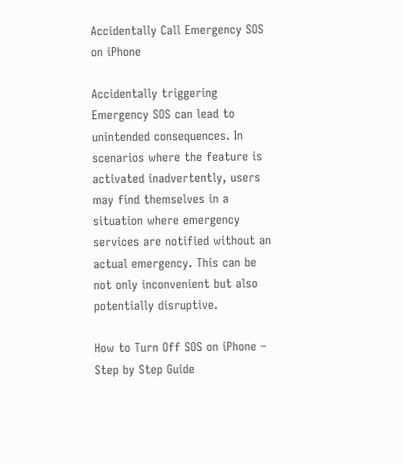Accidentally Call Emergency SOS on iPhone

Accidentally triggering Emergency SOS can lead to unintended consequences. In scenarios where the feature is activated inadvertently, users may find themselves in a situation where emergency services are notified without an actual emergency. This can be not only inconvenient but also potentially disruptive.

How to Turn Off SOS on iPhone – Step by Step Guide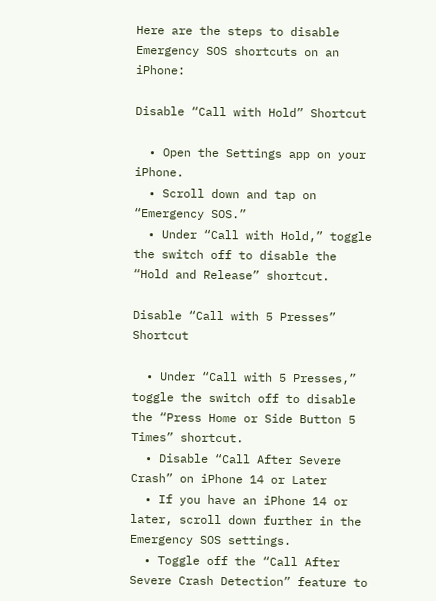Here are the steps to disable Emergency SOS shortcuts on an iPhone:

Disable “Call with Hold” Shortcut

  • Open the Settings app on your iPhone.
  • Scroll down and tap on “Emergency SOS.”
  • Under “Call with Hold,” toggle the switch off to disable the “Hold and Release” shortcut.

Disable “Call with 5 Presses” Shortcut

  • Under “Call with 5 Presses,” toggle the switch off to disable the “Press Home or Side Button 5 Times” shortcut.
  • Disable “Call After Severe Crash” on iPhone 14 or Later
  • If you have an iPhone 14 or later, scroll down further in the Emergency SOS settings.
  • Toggle off the “Call After Severe Crash Detection” feature to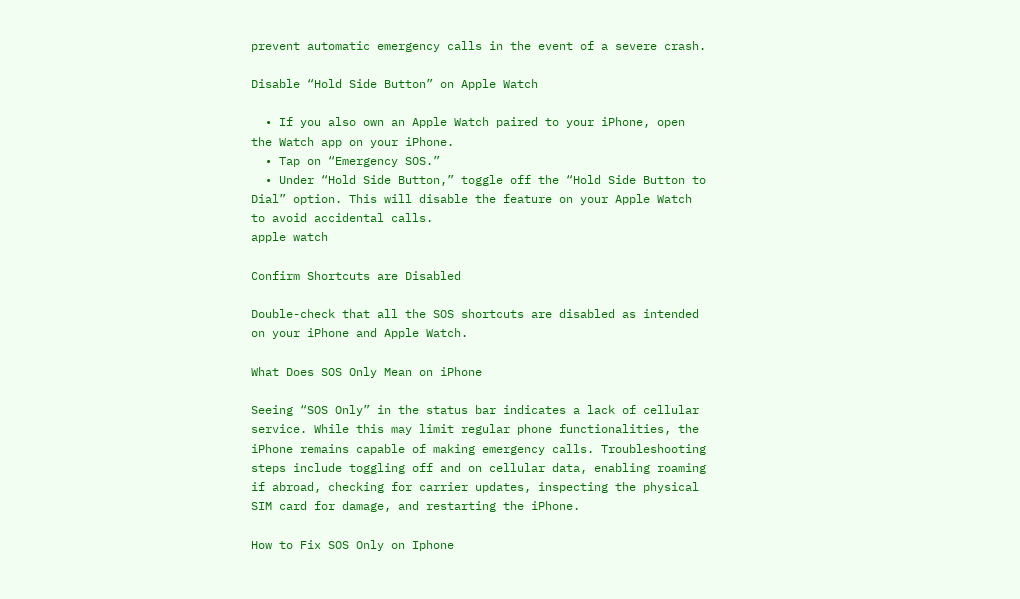prevent automatic emergency calls in the event of a severe crash.

Disable “Hold Side Button” on Apple Watch

  • If you also own an Apple Watch paired to your iPhone, open the Watch app on your iPhone.
  • Tap on “Emergency SOS.”
  • Under “Hold Side Button,” toggle off the “Hold Side Button to Dial” option. This will disable the feature on your Apple Watch to avoid accidental calls.
apple watch

Confirm Shortcuts are Disabled

Double-check that all the SOS shortcuts are disabled as intended on your iPhone and Apple Watch.

What Does SOS Only Mean on iPhone

Seeing “SOS Only” in the status bar indicates a lack of cellular service. While this may limit regular phone functionalities, the iPhone remains capable of making emergency calls. Troubleshooting steps include toggling off and on cellular data, enabling roaming if abroad, checking for carrier updates, inspecting the physical SIM card for damage, and restarting the iPhone.

How to Fix SOS Only on Iphone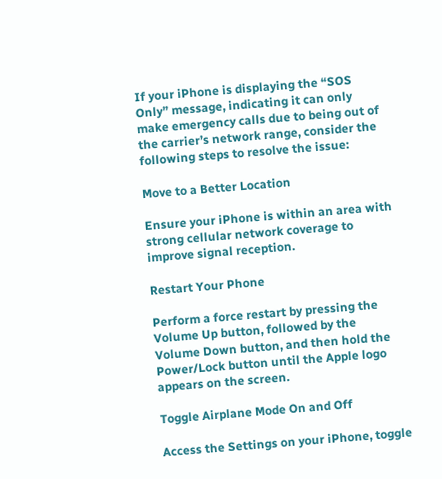If your iPhone is displaying the “SOS Only” message, indicating it can only make emergency calls due to being out of the carrier’s network range, consider the following steps to resolve the issue:

Move to a Better Location

Ensure your iPhone is within an area with strong cellular network coverage to improve signal reception.

Restart Your Phone

Perform a force restart by pressing the Volume Up button, followed by the Volume Down button, and then hold the Power/Lock button until the Apple logo appears on the screen.

Toggle Airplane Mode On and Off

Access the Settings on your iPhone, toggle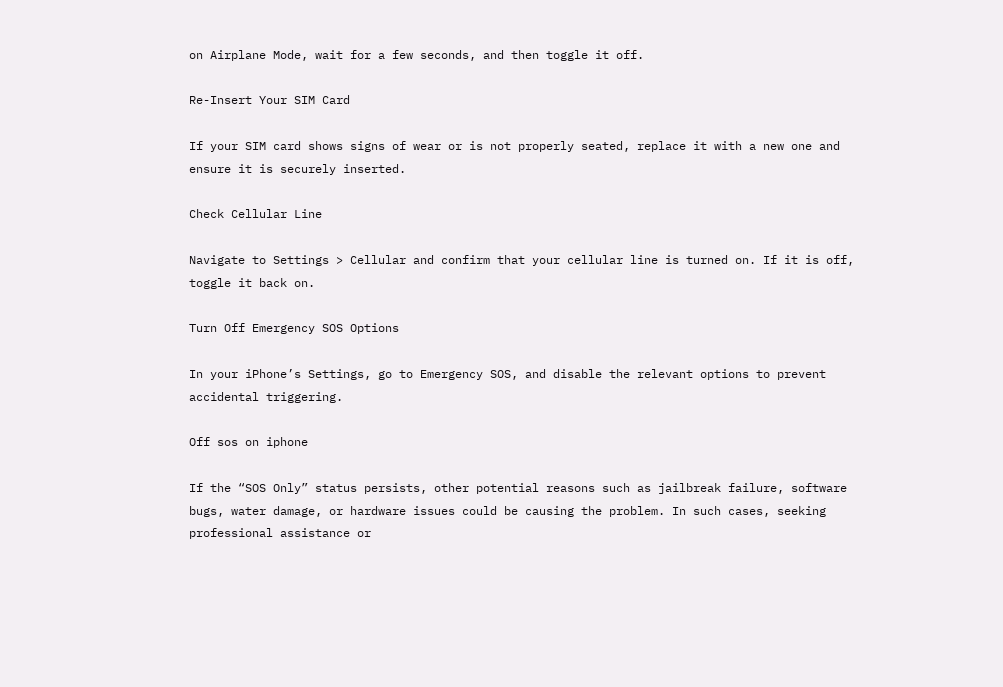on Airplane Mode, wait for a few seconds, and then toggle it off.

Re-Insert Your SIM Card

If your SIM card shows signs of wear or is not properly seated, replace it with a new one and ensure it is securely inserted.

Check Cellular Line

Navigate to Settings > Cellular and confirm that your cellular line is turned on. If it is off, toggle it back on.

Turn Off Emergency SOS Options

In your iPhone’s Settings, go to Emergency SOS, and disable the relevant options to prevent accidental triggering.

Off sos on iphone

If the “SOS Only” status persists, other potential reasons such as jailbreak failure, software bugs, water damage, or hardware issues could be causing the problem. In such cases, seeking professional assistance or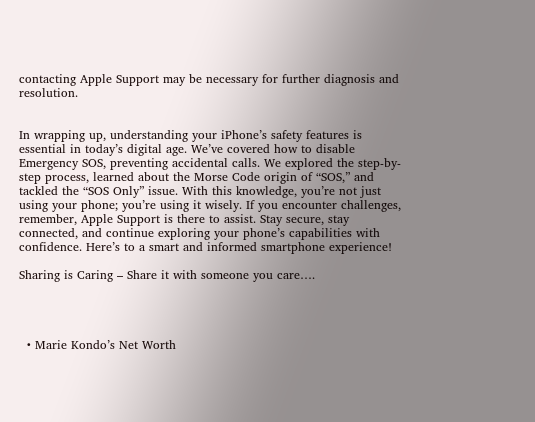contacting Apple Support may be necessary for further diagnosis and resolution.


In wrapping up, understanding your iPhone’s safety features is essential in today’s digital age. We’ve covered how to disable Emergency SOS, preventing accidental calls. We explored the step-by-step process, learned about the Morse Code origin of “SOS,” and tackled the “SOS Only” issue. With this knowledge, you’re not just using your phone; you’re using it wisely. If you encounter challenges, remember, Apple Support is there to assist. Stay secure, stay connected, and continue exploring your phone’s capabilities with confidence. Here’s to a smart and informed smartphone experience!

Sharing is Caring – Share it with someone you care….




  • Marie Kondo’s Net Worth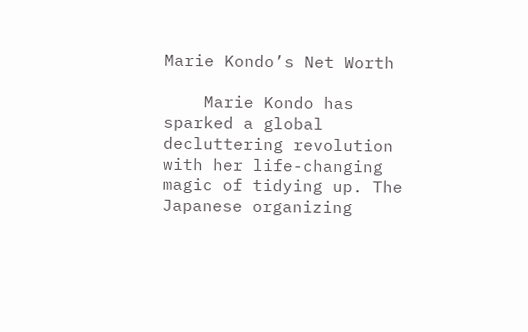Marie Kondo’s Net Worth

    Marie Kondo has sparked a global decluttering revolution with her life-changing magic of tidying up. The Japanese organizing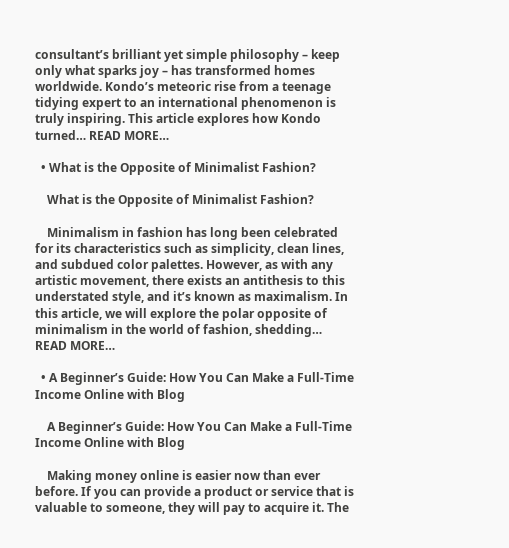consultant’s brilliant yet simple philosophy – keep only what sparks joy – has transformed homes worldwide. Kondo’s meteoric rise from a teenage tidying expert to an international phenomenon is truly inspiring. This article explores how Kondo turned… READ MORE…

  • What is the Opposite of Minimalist Fashion?

    What is the Opposite of Minimalist Fashion?

    Minimalism in fashion has long been celebrated for its characteristics such as simplicity, clean lines, and subdued color palettes. However, as with any artistic movement, there exists an antithesis to this understated style, and it’s known as maximalism. In this article, we will explore the polar opposite of minimalism in the world of fashion, shedding… READ MORE…

  • A Beginner’s Guide: How You Can Make a Full-Time Income Online with Blog

    A Beginner’s Guide: How You Can Make a Full-Time Income Online with Blog

    Making money online is easier now than ever before. If you can provide a product or service that is valuable to someone, they will pay to acquire it. The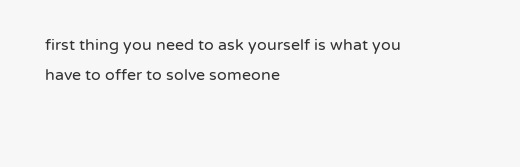first thing you need to ask yourself is what you have to offer to solve someone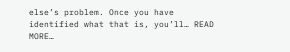else’s problem. Once you have identified what that is, you’ll… READ MORE…